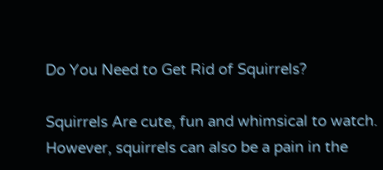Do You Need to Get Rid of Squirrels?

Squirrels Are cute, fun and whimsical to watch. However, squirrels can also be a pain in the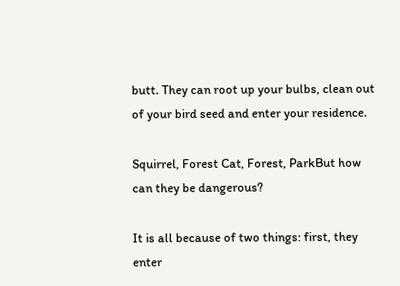butt. They can root up your bulbs, clean out of your bird seed and enter your residence.

Squirrel, Forest Cat, Forest, ParkBut how can they be dangerous?

It is all because of two things: first, they enter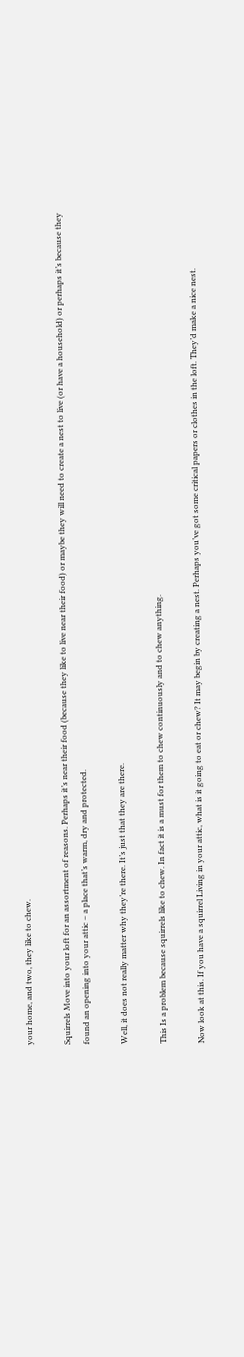your home, and two, they like to chew.

Squirrels Move into your loft for an assortment of reasons. Perhaps it’s near their food (because they like to live near their food) or maybe they will need to create a nest to live (or have a household) or perhaps it’s because they found an opening into your attic – a place that’s warm, dry and protected.

Well, it does not really matter why they’re there. It’s just that they are there.

This Is a problem because squirrels like to chew. In fact it is a must for them to chew continuously and to chew anything.

Now look at this. If you have a squirrel Living in your attic, what is it going to eat or chew? It may begin by creating a nest. Perhaps you’ve got some critical papers or clothes in the loft. They’d make a nice nest.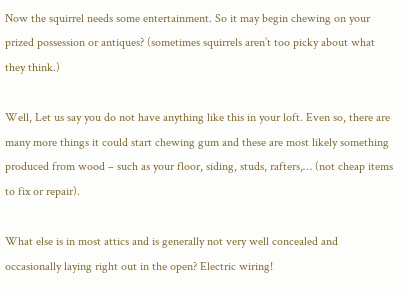Now the squirrel needs some entertainment. So it may begin chewing on your prized possession or antiques? (sometimes squirrels aren’t too picky about what they think.)

Well, Let us say you do not have anything like this in your loft. Even so, there are many more things it could start chewing gum and these are most likely something produced from wood – such as your floor, siding, studs, rafters,… (not cheap items to fix or repair).

What else is in most attics and is generally not very well concealed and occasionally laying right out in the open? Electric wiring!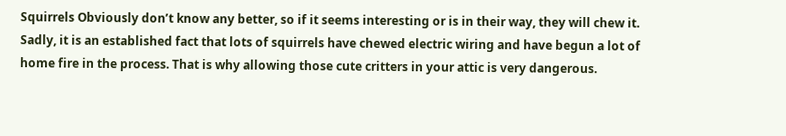Squirrels Obviously don’t know any better, so if it seems interesting or is in their way, they will chew it. Sadly, it is an established fact that lots of squirrels have chewed electric wiring and have begun a lot of home fire in the process. That is why allowing those cute critters in your attic is very dangerous.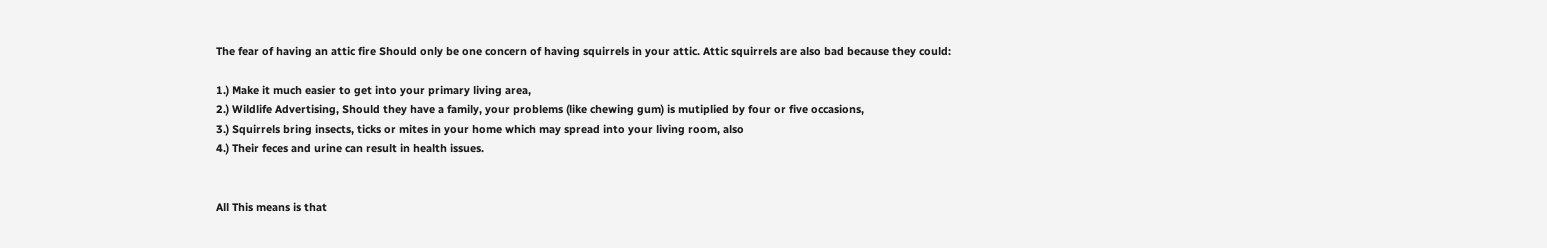The fear of having an attic fire Should only be one concern of having squirrels in your attic. Attic squirrels are also bad because they could:

1.) Make it much easier to get into your primary living area,
2.) Wildlife Advertising, Should they have a family, your problems (like chewing gum) is mutiplied by four or five occasions,
3.) Squirrels bring insects, ticks or mites in your home which may spread into your living room, also
4.) Their feces and urine can result in health issues.


All This means is that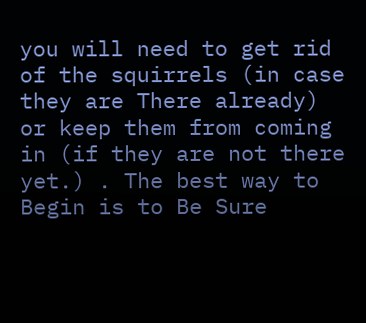you will need to get rid of the squirrels (in case they are There already) or keep them from coming in (if they are not there yet.) . The best way to Begin is to Be Sure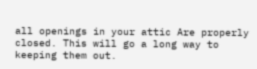all openings in your attic Are properly closed. This will go a long way to keeping them out.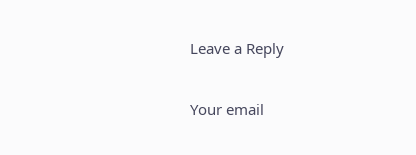Leave a Reply

Your email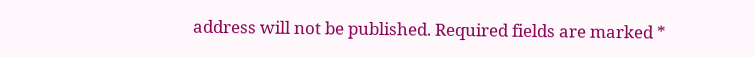address will not be published. Required fields are marked *